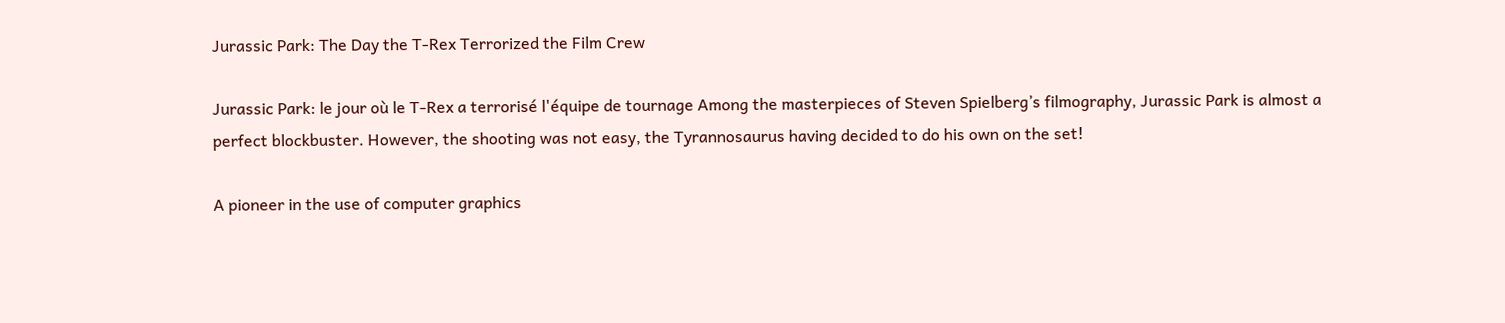Jurassic Park: The Day the T-Rex Terrorized the Film Crew

Jurassic Park: le jour où le T-Rex a terrorisé l'équipe de tournage Among the masterpieces of Steven Spielberg’s filmography, Jurassic Park is almost a perfect blockbuster. However, the shooting was not easy, the Tyrannosaurus having decided to do his own on the set!

A pioneer in the use of computer graphics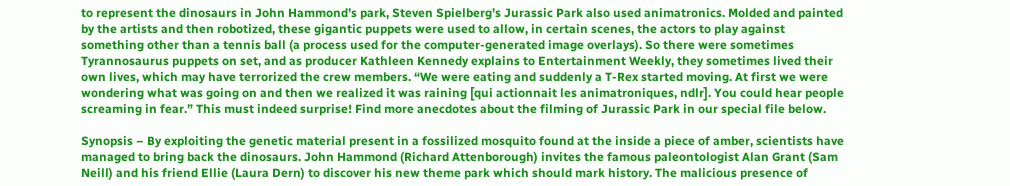to represent the dinosaurs in John Hammond’s park, Steven Spielberg’s Jurassic Park also used animatronics. Molded and painted by the artists and then robotized, these gigantic puppets were used to allow, in certain scenes, the actors to play against something other than a tennis ball (a process used for the computer-generated image overlays). So there were sometimes Tyrannosaurus puppets on set, and as producer Kathleen Kennedy explains to Entertainment Weekly, they sometimes lived their own lives, which may have terrorized the crew members. “We were eating and suddenly a T-Rex started moving. At first we were wondering what was going on and then we realized it was raining [qui actionnait les animatroniques, ndlr]. You could hear people screaming in fear.” This must indeed surprise! Find more anecdotes about the filming of Jurassic Park in our special file below.

Synopsis – By exploiting the genetic material present in a fossilized mosquito found at the inside a piece of amber, scientists have managed to bring back the dinosaurs. John Hammond (Richard Attenborough) invites the famous paleontologist Alan Grant (Sam Neill) and his friend Ellie (Laura Dern) to discover his new theme park which should mark history. The malicious presence of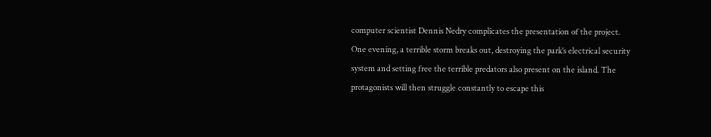computer scientist Dennis Nedry complicates the presentation of the project. One evening, a terrible storm breaks out, destroying the park’s electrical security system and setting free the terrible predators also present on the island. The protagonists will then struggle constantly to escape this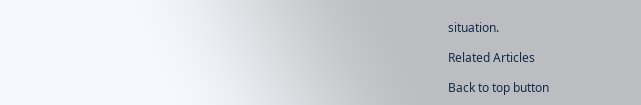situation.

Related Articles

Back to top button